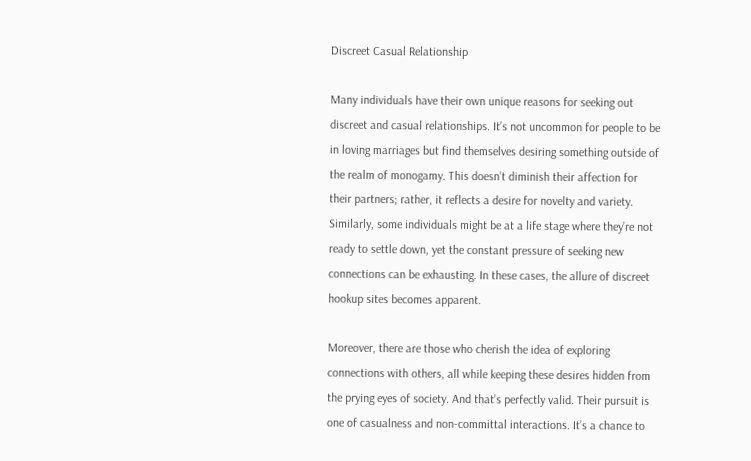Discreet Casual Relationship

Many individuals have their own unique reasons for seeking out discreet and casual relationships. It’s not uncommon for people to be in loving marriages but find themselves desiring something outside of the realm of monogamy. This doesn’t diminish their affection for their partners; rather, it reflects a desire for novelty and variety. Similarly, some individuals might be at a life stage where they’re not ready to settle down, yet the constant pressure of seeking new connections can be exhausting. In these cases, the allure of discreet hookup sites becomes apparent.

Moreover, there are those who cherish the idea of exploring connections with others, all while keeping these desires hidden from the prying eyes of society. And that’s perfectly valid. Their pursuit is one of casualness and non-committal interactions. It’s a chance to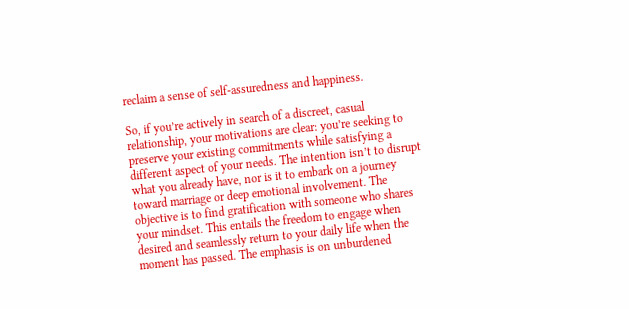reclaim a sense of self-assuredness and happiness.

So, if you’re actively in search of a discreet, casual relationship, your motivations are clear: you’re seeking to preserve your existing commitments while satisfying a different aspect of your needs. The intention isn’t to disrupt what you already have, nor is it to embark on a journey toward marriage or deep emotional involvement. The objective is to find gratification with someone who shares your mindset. This entails the freedom to engage when desired and seamlessly return to your daily life when the moment has passed. The emphasis is on unburdened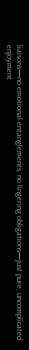liaisons—no emotional entanglements, no lingering obligations—just pure, uncomplicated enjoyment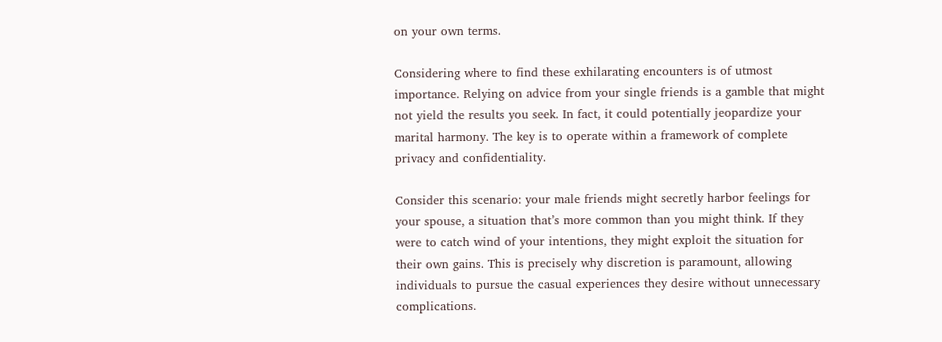on your own terms.

Considering where to find these exhilarating encounters is of utmost importance. Relying on advice from your single friends is a gamble that might not yield the results you seek. In fact, it could potentially jeopardize your marital harmony. The key is to operate within a framework of complete privacy and confidentiality.

Consider this scenario: your male friends might secretly harbor feelings for your spouse, a situation that’s more common than you might think. If they were to catch wind of your intentions, they might exploit the situation for their own gains. This is precisely why discretion is paramount, allowing individuals to pursue the casual experiences they desire without unnecessary complications.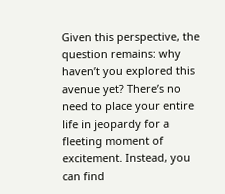Given this perspective, the question remains: why haven’t you explored this avenue yet? There’s no need to place your entire life in jeopardy for a fleeting moment of excitement. Instead, you can find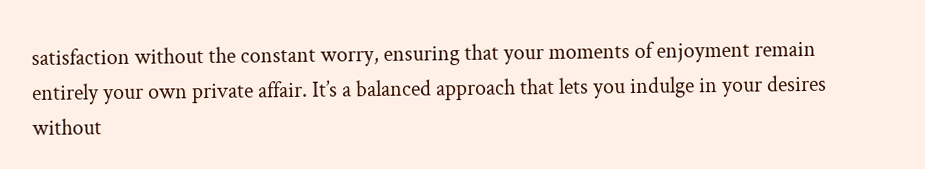satisfaction without the constant worry, ensuring that your moments of enjoyment remain entirely your own private affair. It’s a balanced approach that lets you indulge in your desires without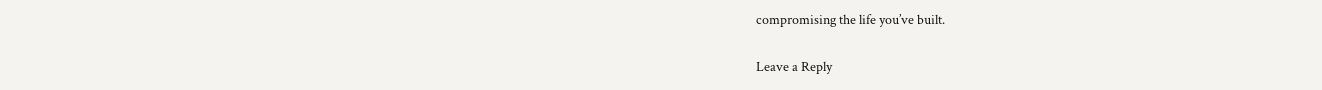compromising the life you’ve built.

Leave a Reply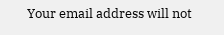Your email address will not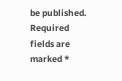be published. Required fields are marked *